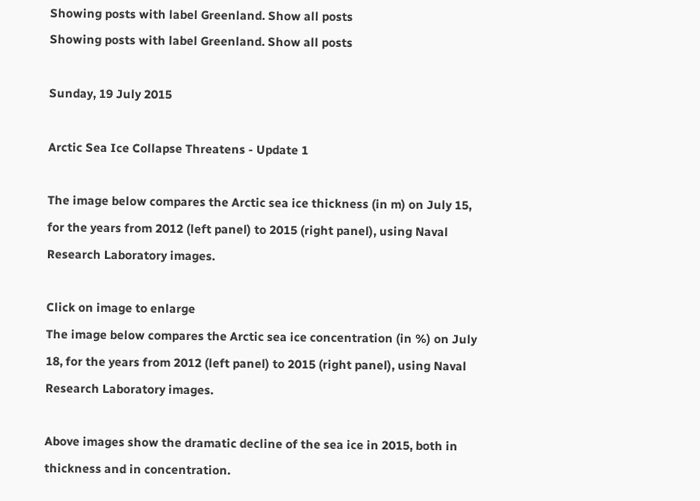Showing posts with label Greenland. Show all posts
Showing posts with label Greenland. Show all posts

Sunday, 19 July 2015

Arctic Sea Ice Collapse Threatens - Update 1

The image below compares the Arctic sea ice thickness (in m) on July 15, for the years from 2012 (left panel) to 2015 (right panel), using Naval Research Laboratory images.

Click on image to enlarge
The image below compares the Arctic sea ice concentration (in %) on July 18, for the years from 2012 (left panel) to 2015 (right panel), using Naval Research Laboratory images.

Above images show the dramatic decline of the sea ice in 2015, both in thickness and in concentration.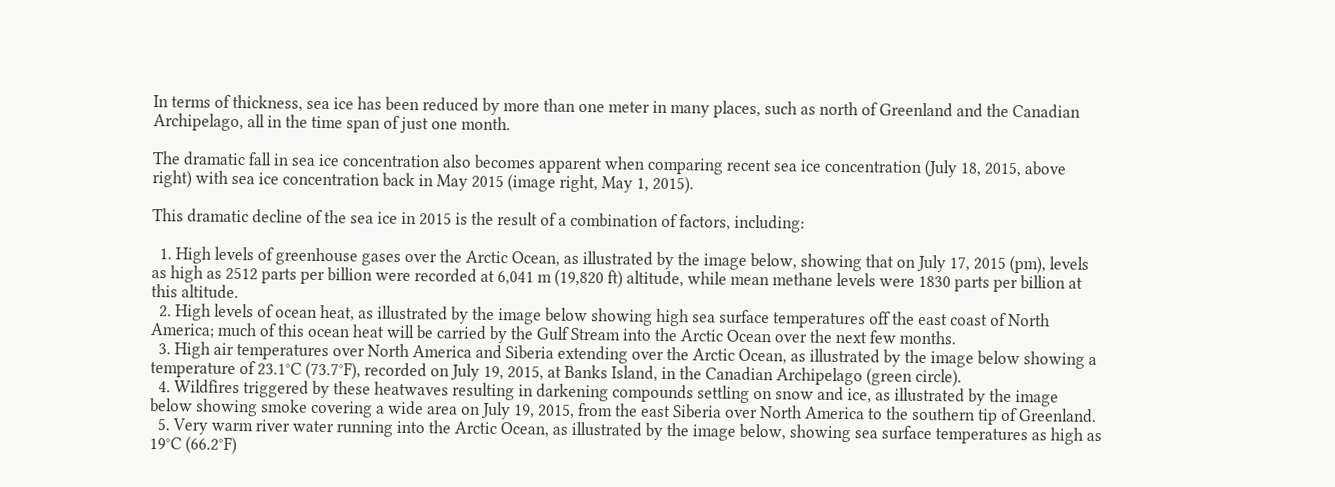In terms of thickness, sea ice has been reduced by more than one meter in many places, such as north of Greenland and the Canadian Archipelago, all in the time span of just one month.

The dramatic fall in sea ice concentration also becomes apparent when comparing recent sea ice concentration (July 18, 2015, above right) with sea ice concentration back in May 2015 (image right, May 1, 2015).

This dramatic decline of the sea ice in 2015 is the result of a combination of factors, including:

  1. High levels of greenhouse gases over the Arctic Ocean, as illustrated by the image below, showing that on July 17, 2015 (pm), levels as high as 2512 parts per billion were recorded at 6,041 m (19,820 ft) altitude, while mean methane levels were 1830 parts per billion at this altitude.
  2. High levels of ocean heat, as illustrated by the image below showing high sea surface temperatures off the east coast of North America; much of this ocean heat will be carried by the Gulf Stream into the Arctic Ocean over the next few months.
  3. High air temperatures over North America and Siberia extending over the Arctic Ocean, as illustrated by the image below showing a temperature of 23.1°C (73.7°F), recorded on July 19, 2015, at Banks Island, in the Canadian Archipelago (green circle).
  4. Wildfires triggered by these heatwaves resulting in darkening compounds settling on snow and ice, as illustrated by the image below showing smoke covering a wide area on July 19, 2015, from the east Siberia over North America to the southern tip of Greenland.
  5. Very warm river water running into the Arctic Ocean, as illustrated by the image below, showing sea surface temperatures as high as 19°C (66.2°F)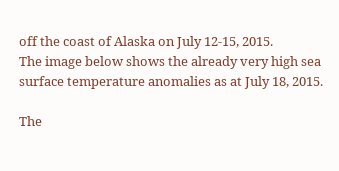off the coast of Alaska on July 12-15, 2015.
The image below shows the already very high sea surface temperature anomalies as at July 18, 2015.

The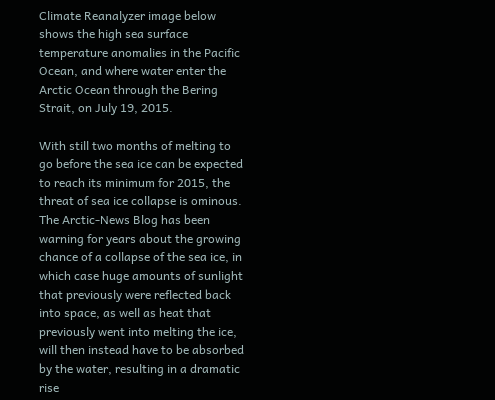Climate Reanalyzer image below shows the high sea surface temperature anomalies in the Pacific Ocean, and where water enter the Arctic Ocean through the Bering Strait, on July 19, 2015.

With still two months of melting to go before the sea ice can be expected to reach its minimum for 2015, the threat of sea ice collapse is ominous. The Arctic-News Blog has been warning for years about the growing chance of a collapse of the sea ice, in which case huge amounts of sunlight that previously were reflected back into space, as well as heat that previously went into melting the ice, will then instead have to be absorbed by the water, resulting in a dramatic rise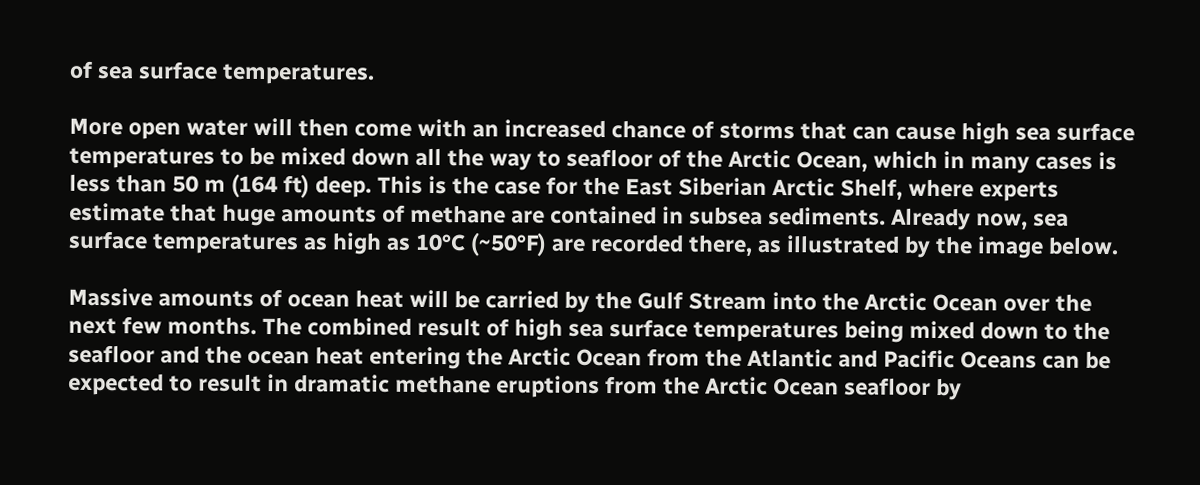of sea surface temperatures.

More open water will then come with an increased chance of storms that can cause high sea surface temperatures to be mixed down all the way to seafloor of the Arctic Ocean, which in many cases is less than 50 m (164 ft) deep. This is the case for the East Siberian Arctic Shelf, where experts estimate that huge amounts of methane are contained in subsea sediments. Already now, sea surface temperatures as high as 10°C (~50°F) are recorded there, as illustrated by the image below.

Massive amounts of ocean heat will be carried by the Gulf Stream into the Arctic Ocean over the next few months. The combined result of high sea surface temperatures being mixed down to the seafloor and the ocean heat entering the Arctic Ocean from the Atlantic and Pacific Oceans can be expected to result in dramatic methane eruptions from the Arctic Ocean seafloor by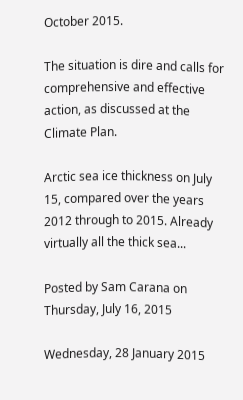October 2015.

The situation is dire and calls for comprehensive and effective action, as discussed at the Climate Plan.

Arctic sea ice thickness on July 15, compared over the years 2012 through to 2015. Already virtually all the thick sea...

Posted by Sam Carana on Thursday, July 16, 2015

Wednesday, 28 January 2015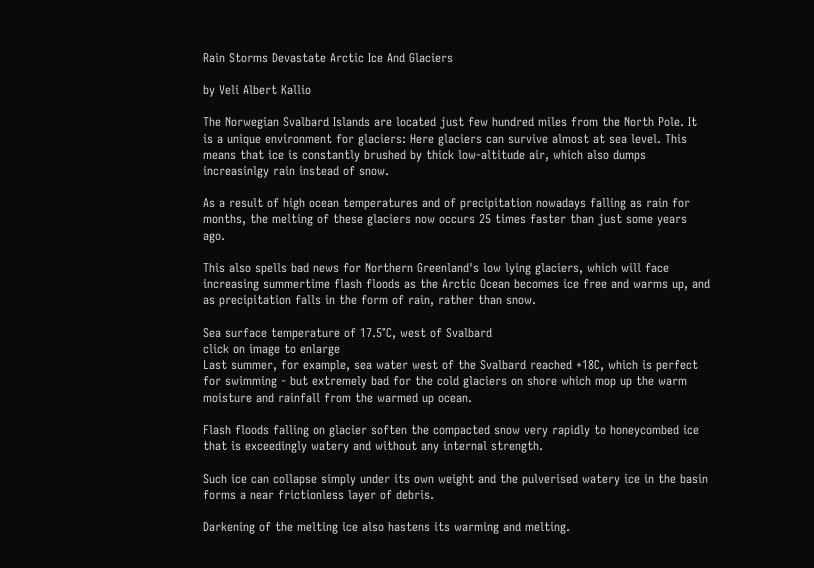Rain Storms Devastate Arctic Ice And Glaciers

by Veli Albert Kallio

The Norwegian Svalbard Islands are located just few hundred miles from the North Pole. It is a unique environment for glaciers: Here glaciers can survive almost at sea level. This means that ice is constantly brushed by thick low-altitude air, which also dumps increasinlgy rain instead of snow.

As a result of high ocean temperatures and of precipitation nowadays falling as rain for months, the melting of these glaciers now occurs 25 times faster than just some years ago.

This also spells bad news for Northern Greenland's low lying glaciers, which will face increasing summertime flash floods as the Arctic Ocean becomes ice free and warms up, and as precipitation falls in the form of rain, rather than snow.

Sea surface temperature of 17.5°C, west of Svalbard
click on image to enlarge
Last summer, for example, sea water west of the Svalbard reached +18C, which is perfect for swimming - but extremely bad for the cold glaciers on shore which mop up the warm moisture and rainfall from the warmed up ocean.

Flash floods falling on glacier soften the compacted snow very rapidly to honeycombed ice that is exceedingly watery and without any internal strength.

Such ice can collapse simply under its own weight and the pulverised watery ice in the basin forms a near frictionless layer of debris.

Darkening of the melting ice also hastens its warming and melting.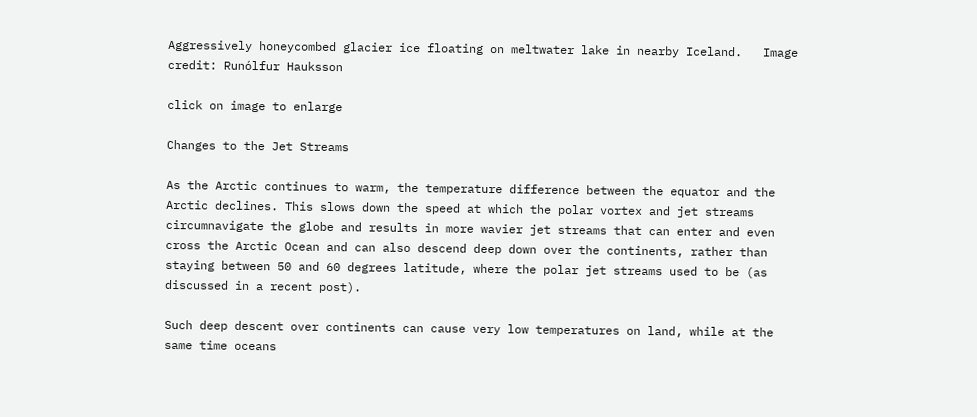Aggressively honeycombed glacier ice floating on meltwater lake in nearby Iceland.   Image credit: Runólfur Hauksson

click on image to enlarge

Changes to the Jet Streams

As the Arctic continues to warm, the temperature difference between the equator and the Arctic declines. This slows down the speed at which the polar vortex and jet streams circumnavigate the globe and results in more wavier jet streams that can enter and even cross the Arctic Ocean and can also descend deep down over the continents, rather than staying between 50 and 60 degrees latitude, where the polar jet streams used to be (as discussed in a recent post).

Such deep descent over continents can cause very low temperatures on land, while at the same time oceans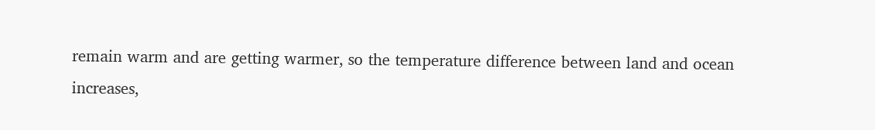remain warm and are getting warmer, so the temperature difference between land and ocean increases,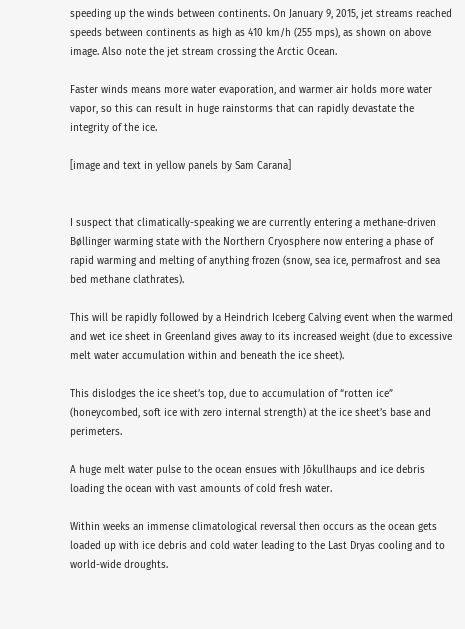speeding up the winds between continents. On January 9, 2015, jet streams reached speeds between continents as high as 410 km/h (255 mps), as shown on above image. Also note the jet stream crossing the Arctic Ocean.

Faster winds means more water evaporation, and warmer air holds more water vapor, so this can result in huge rainstorms that can rapidly devastate the integrity of the ice.

[image and text in yellow panels by Sam Carana]


I suspect that climatically-speaking we are currently entering a methane-driven Bøllinger warming state with the Northern Cryosphere now entering a phase of rapid warming and melting of anything frozen (snow, sea ice, permafrost and sea bed methane clathrates).

This will be rapidly followed by a Heindrich Iceberg Calving event when the warmed and wet ice sheet in Greenland gives away to its increased weight (due to excessive melt water accumulation within and beneath the ice sheet).

This dislodges the ice sheet’s top, due to accumulation of “rotten ice” (honeycombed, soft ice with zero internal strength) at the ice sheet’s base and perimeters.

A huge melt water pulse to the ocean ensues with Jōkullhaups and ice debris loading the ocean with vast amounts of cold fresh water.

Within weeks an immense climatological reversal then occurs as the ocean gets loaded up with ice debris and cold water leading to the Last Dryas cooling and to world-wide droughts.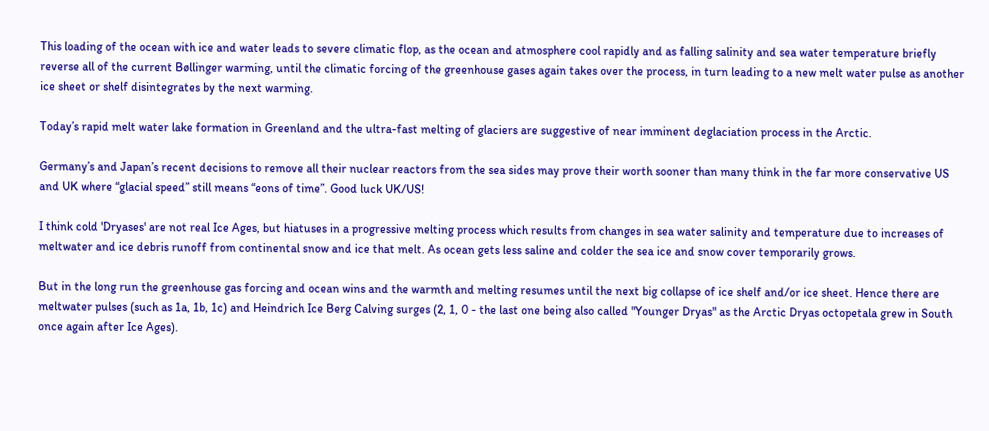This loading of the ocean with ice and water leads to severe climatic flop, as the ocean and atmosphere cool rapidly and as falling salinity and sea water temperature briefly reverse all of the current Bøllinger warming, until the climatic forcing of the greenhouse gases again takes over the process, in turn leading to a new melt water pulse as another ice sheet or shelf disintegrates by the next warming.

Today’s rapid melt water lake formation in Greenland and the ultra-fast melting of glaciers are suggestive of near imminent deglaciation process in the Arctic.

Germany’s and Japan’s recent decisions to remove all their nuclear reactors from the sea sides may prove their worth sooner than many think in the far more conservative US and UK where “glacial speed” still means “eons of time”. Good luck UK/US!

I think cold 'Dryases' are not real Ice Ages, but hiatuses in a progressive melting process which results from changes in sea water salinity and temperature due to increases of meltwater and ice debris runoff from continental snow and ice that melt. As ocean gets less saline and colder the sea ice and snow cover temporarily grows.

But in the long run the greenhouse gas forcing and ocean wins and the warmth and melting resumes until the next big collapse of ice shelf and/or ice sheet. Hence there are meltwater pulses (such as 1a, 1b, 1c) and Heindrich Ice Berg Calving surges (2, 1, 0 - the last one being also called "Younger Dryas" as the Arctic Dryas octopetala grew in South once again after Ice Ages).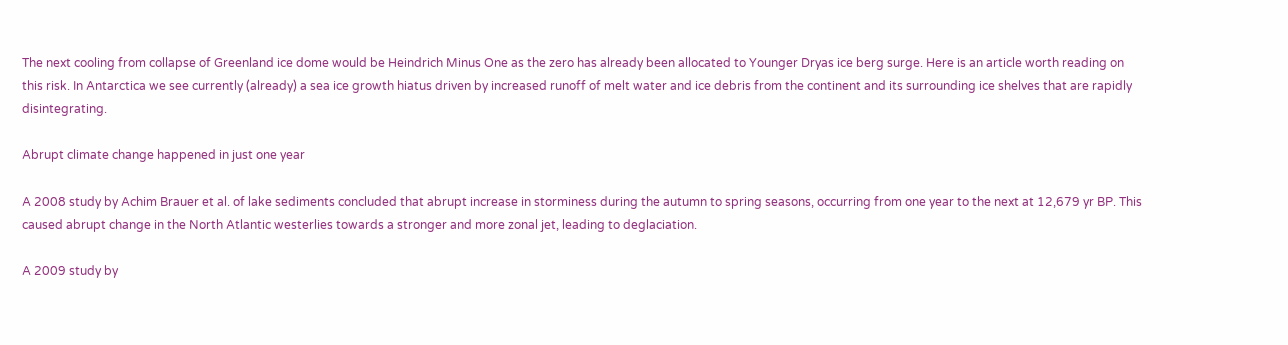The next cooling from collapse of Greenland ice dome would be Heindrich Minus One as the zero has already been allocated to Younger Dryas ice berg surge. Here is an article worth reading on this risk. In Antarctica we see currently (already) a sea ice growth hiatus driven by increased runoff of melt water and ice debris from the continent and its surrounding ice shelves that are rapidly disintegrating.

Abrupt climate change happened in just one year

A 2008 study by Achim Brauer et al. of lake sediments concluded that abrupt increase in storminess during the autumn to spring seasons, occurring from one year to the next at 12,679 yr BP. This caused abrupt change in the North Atlantic westerlies towards a stronger and more zonal jet, leading to deglaciation.

A 2009 study by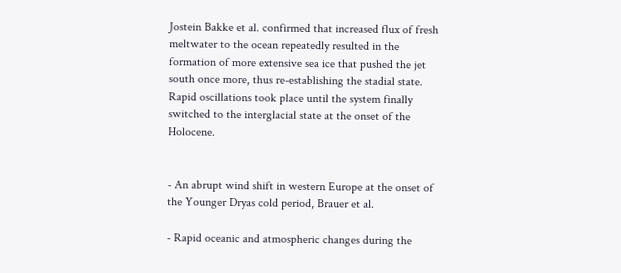Jostein Bakke et al. confirmed that increased flux of fresh meltwater to the ocean repeatedly resulted in the formation of more extensive sea ice that pushed the jet south once more, thus re-establishing the stadial state. Rapid oscillations took place until the system finally switched to the interglacial state at the onset of the Holocene.


- An abrupt wind shift in western Europe at the onset of the Younger Dryas cold period, Brauer et al.

- Rapid oceanic and atmospheric changes during the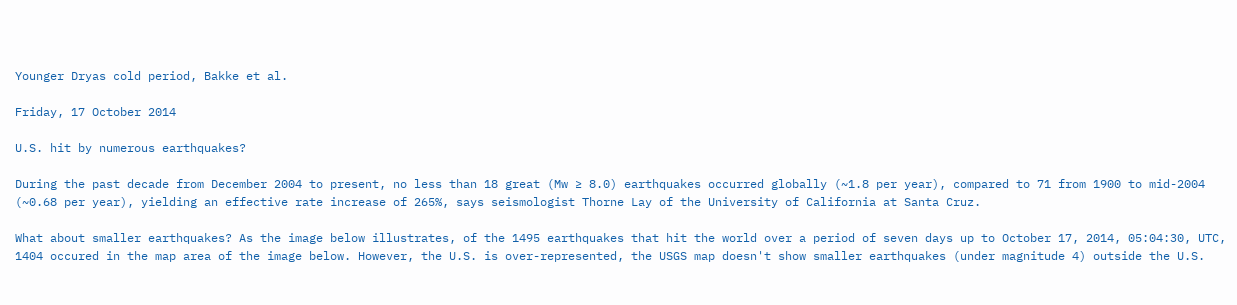Younger Dryas cold period, Bakke et al.

Friday, 17 October 2014

U.S. hit by numerous earthquakes?

During the past decade from December 2004 to present, no less than 18 great (Mw ≥ 8.0) earthquakes occurred globally (~1.8 per year), compared to 71 from 1900 to mid-2004 (~0.68 per year), yielding an effective rate increase of 265%, says seismologist Thorne Lay of the University of California at Santa Cruz.

What about smaller earthquakes? As the image below illustrates, of the 1495 earthquakes that hit the world over a period of seven days up to October 17, 2014, 05:04:30, UTC, 1404 occured in the map area of the image below. However, the U.S. is over-represented, the USGS map doesn't show smaller earthquakes (under magnitude 4) outside the U.S.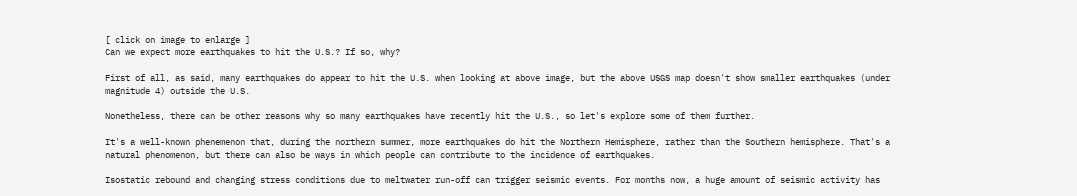[ click on image to enlarge ]
Can we expect more earthquakes to hit the U.S.? If so, why?

First of all, as said, many earthquakes do appear to hit the U.S. when looking at above image, but the above USGS map doesn't show smaller earthquakes (under magnitude 4) outside the U.S.

Nonetheless, there can be other reasons why so many earthquakes have recently hit the U.S., so let's explore some of them further.

It's a well-known phenemenon that, during the northern summer, more earthquakes do hit the Northern Hemisphere, rather than the Southern hemisphere. That's a natural phenomenon, but there can also be ways in which people can contribute to the incidence of earthquakes.

Isostatic rebound and changing stress conditions due to meltwater run-off can trigger seismic events. For months now, a huge amount of seismic activity has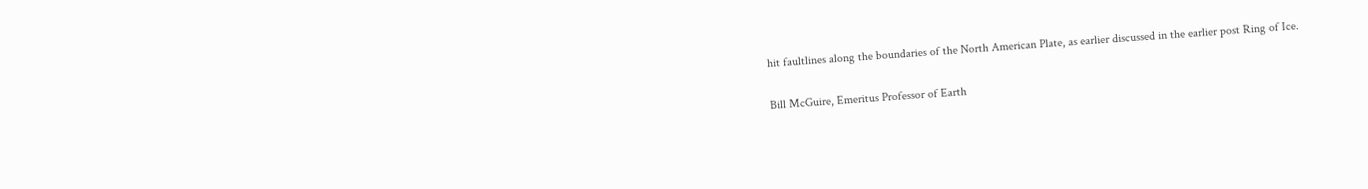hit faultlines along the boundaries of the North American Plate, as earlier discussed in the earlier post Ring of Ice.

Bill McGuire, Emeritus Professor of Earth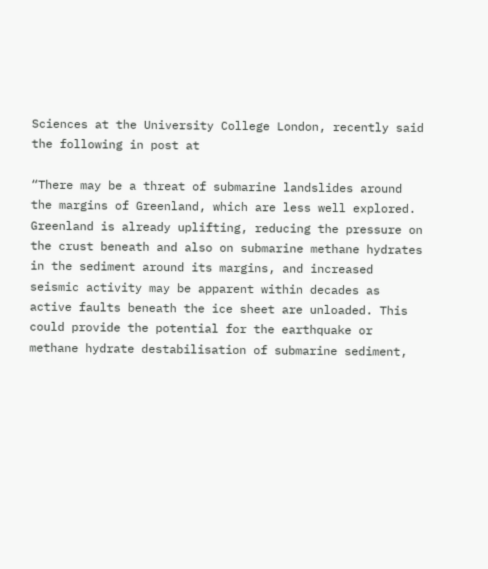Sciences at the University College London, recently said the following in post at

“There may be a threat of submarine landslides around the margins of Greenland, which are less well explored. Greenland is already uplifting, reducing the pressure on the crust beneath and also on submarine methane hydrates in the sediment around its margins, and increased seismic activity may be apparent within decades as active faults beneath the ice sheet are unloaded. This could provide the potential for the earthquake or methane hydrate destabilisation of submarine sediment,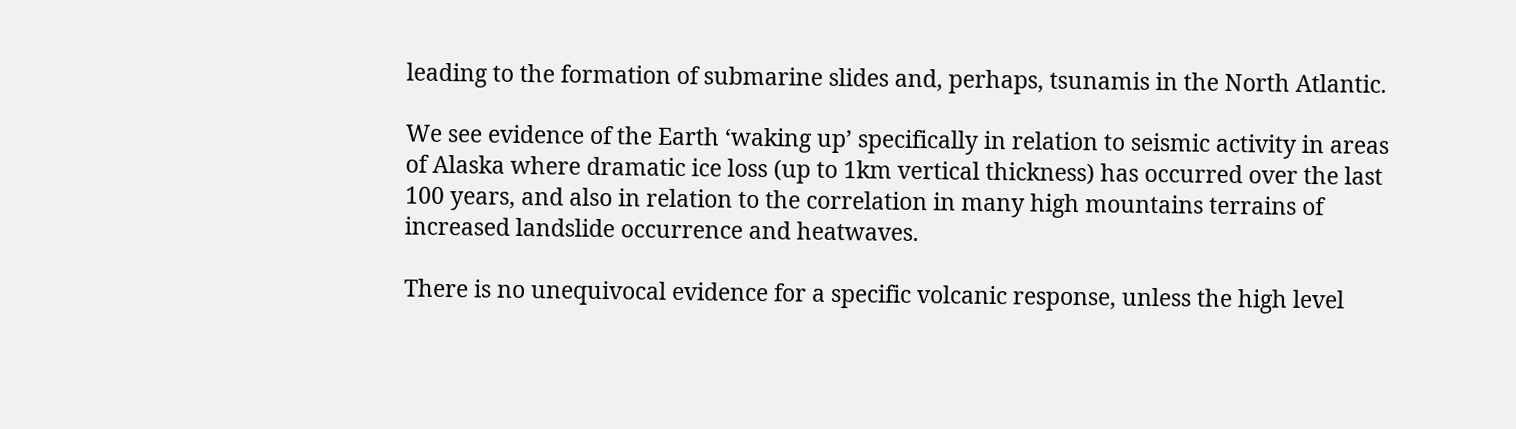leading to the formation of submarine slides and, perhaps, tsunamis in the North Atlantic.

We see evidence of the Earth ‘waking up’ specifically in relation to seismic activity in areas of Alaska where dramatic ice loss (up to 1km vertical thickness) has occurred over the last 100 years, and also in relation to the correlation in many high mountains terrains of increased landslide occurrence and heatwaves.

There is no unequivocal evidence for a specific volcanic response, unless the high level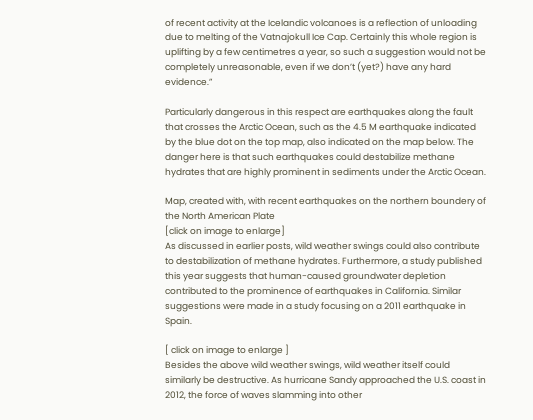of recent activity at the Icelandic volcanoes is a reflection of unloading due to melting of the Vatnajokull Ice Cap. Certainly this whole region is uplifting by a few centimetres a year, so such a suggestion would not be completely unreasonable, even if we don’t (yet?) have any hard evidence.”

Particularly dangerous in this respect are earthquakes along the fault that crosses the Arctic Ocean, such as the 4.5 M earthquake indicated by the blue dot on the top map, also indicated on the map below. The danger here is that such earthquakes could destabilize methane hydrates that are highly prominent in sediments under the Arctic Ocean.

Map, created with, with recent earthquakes on the northern boundery of the North American Plate
[click on image to enlarge]
As discussed in earlier posts, wild weather swings could also contribute to destabilization of methane hydrates. Furthermore, a study published this year suggests that human-caused groundwater depletion contributed to the prominence of earthquakes in California. Similar suggestions were made in a study focusing on a 2011 earthquake in Spain.

[ click on image to enlarge ]
Besides the above wild weather swings, wild weather itself could similarly be destructive. As hurricane Sandy approached the U.S. coast in 2012, the force of waves slamming into other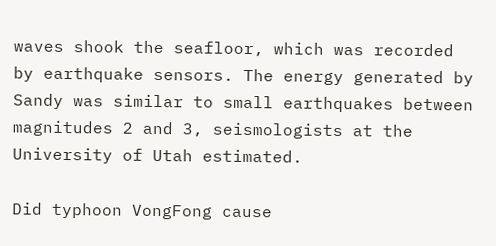waves shook the seafloor, which was recorded by earthquake sensors. The energy generated by Sandy was similar to small earthquakes between magnitudes 2 and 3, seismologists at the University of Utah estimated.

Did typhoon VongFong cause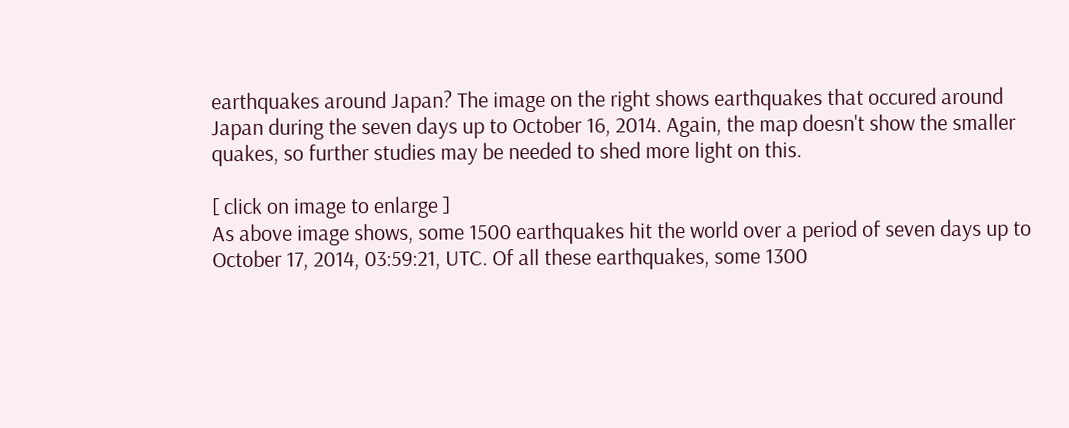earthquakes around Japan? The image on the right shows earthquakes that occured around Japan during the seven days up to October 16, 2014. Again, the map doesn't show the smaller quakes, so further studies may be needed to shed more light on this.

[ click on image to enlarge ]
As above image shows, some 1500 earthquakes hit the world over a period of seven days up to October 17, 2014, 03:59:21, UTC. Of all these earthquakes, some 1300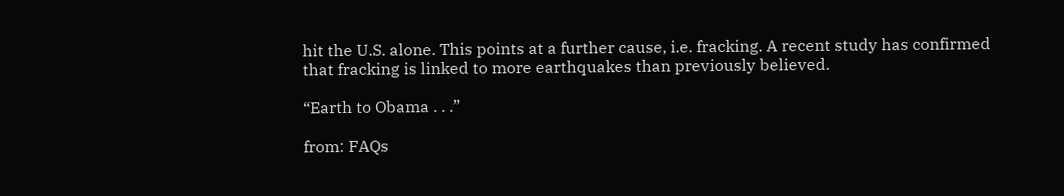hit the U.S. alone. This points at a further cause, i.e. fracking. A recent study has confirmed that fracking is linked to more earthquakes than previously believed.

“Earth to Obama . . .”

from: FAQs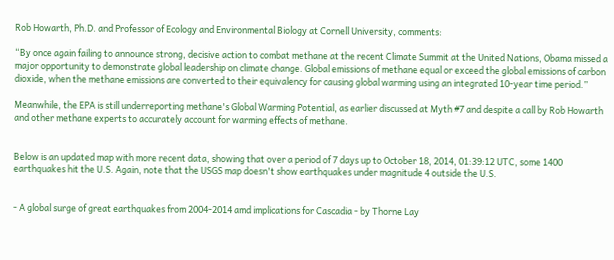Rob Howarth, Ph.D. and Professor of Ecology and Environmental Biology at Cornell University, comments:

“By once again failing to announce strong, decisive action to combat methane at the recent Climate Summit at the United Nations, Obama missed a major opportunity to demonstrate global leadership on climate change. Global emissions of methane equal or exceed the global emissions of carbon dioxide, when the methane emissions are converted to their equivalency for causing global warming using an integrated 10-year time period.”

Meanwhile, the EPA is still underreporting methane's Global Warming Potential, as earlier discussed at Myth #7 and despite a call by Rob Howarth and other methane experts to accurately account for warming effects of methane.


Below is an updated map with more recent data, showing that over a period of 7 days up to October 18, 2014, 01:39:12 UTC, some 1400 earthquakes hit the U.S. Again, note that the USGS map doesn't show earthquakes under magnitude 4 outside the U.S.


- A global surge of great earthquakes from 2004-2014 amd implications for Cascadia - by Thorne Lay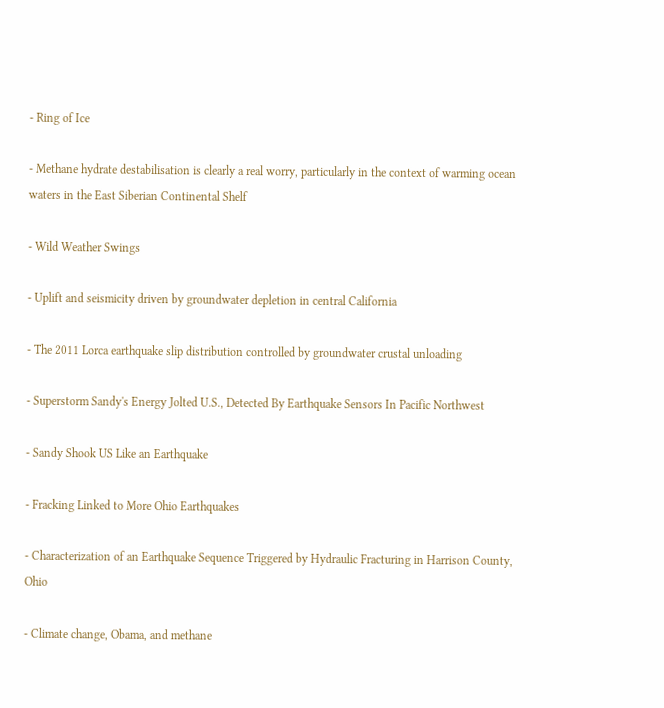- Ring of Ice

- Methane hydrate destabilisation is clearly a real worry, particularly in the context of warming ocean waters in the East Siberian Continental Shelf

- Wild Weather Swings

- Uplift and seismicity driven by groundwater depletion in central California

- The 2011 Lorca earthquake slip distribution controlled by groundwater crustal unloading

- Superstorm Sandy's Energy Jolted U.S., Detected By Earthquake Sensors In Pacific Northwest

- Sandy Shook US Like an Earthquake

- Fracking Linked to More Ohio Earthquakes

- Characterization of an Earthquake Sequence Triggered by Hydraulic Fracturing in Harrison County, Ohio

- Climate change, Obama, and methane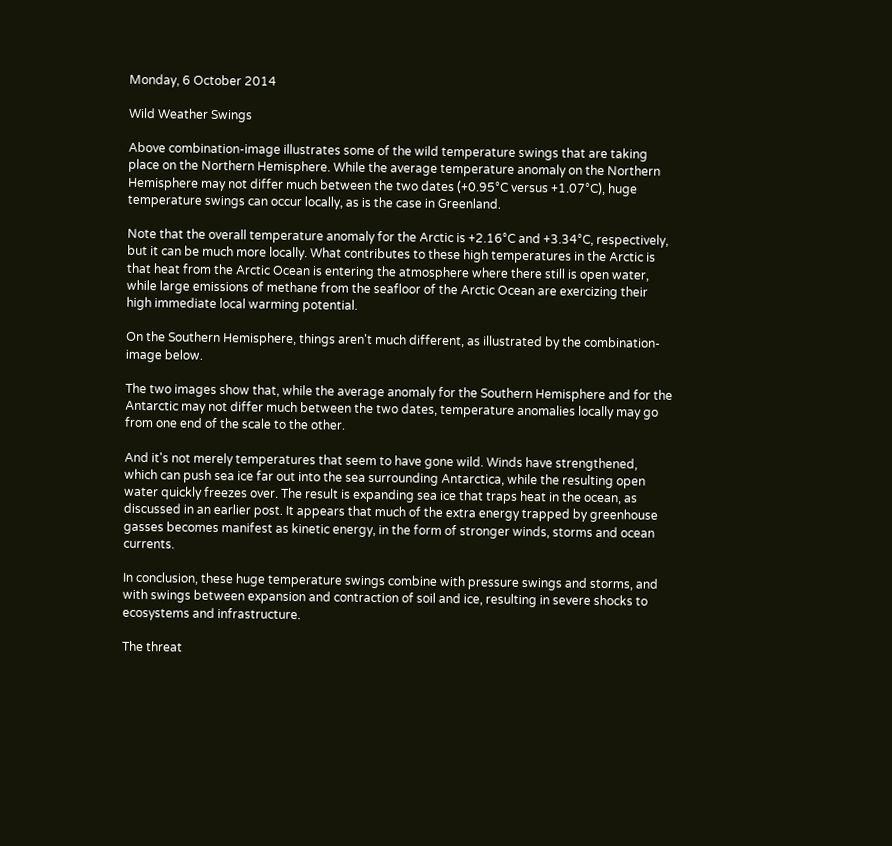Monday, 6 October 2014

Wild Weather Swings

Above combination-image illustrates some of the wild temperature swings that are taking place on the Northern Hemisphere. While the average temperature anomaly on the Northern Hemisphere may not differ much between the two dates (+0.95°C versus +1.07°C), huge temperature swings can occur locally, as is the case in Greenland.

Note that the overall temperature anomaly for the Arctic is +2.16°C and +3.34°C, respectively, but it can be much more locally. What contributes to these high temperatures in the Arctic is that heat from the Arctic Ocean is entering the atmosphere where there still is open water, while large emissions of methane from the seafloor of the Arctic Ocean are exercizing their high immediate local warming potential.

On the Southern Hemisphere, things aren't much different, as illustrated by the combination-image below.

The two images show that, while the average anomaly for the Southern Hemisphere and for the Antarctic may not differ much between the two dates, temperature anomalies locally may go from one end of the scale to the other.

And it's not merely temperatures that seem to have gone wild. Winds have strengthened, which can push sea ice far out into the sea surrounding Antarctica, while the resulting open water quickly freezes over. The result is expanding sea ice that traps heat in the ocean, as discussed in an earlier post. It appears that much of the extra energy trapped by greenhouse gasses becomes manifest as kinetic energy, in the form of stronger winds, storms and ocean currents.

In conclusion, these huge temperature swings combine with pressure swings and storms, and with swings between expansion and contraction of soil and ice, resulting in severe shocks to ecosystems and infrastructure.

The threat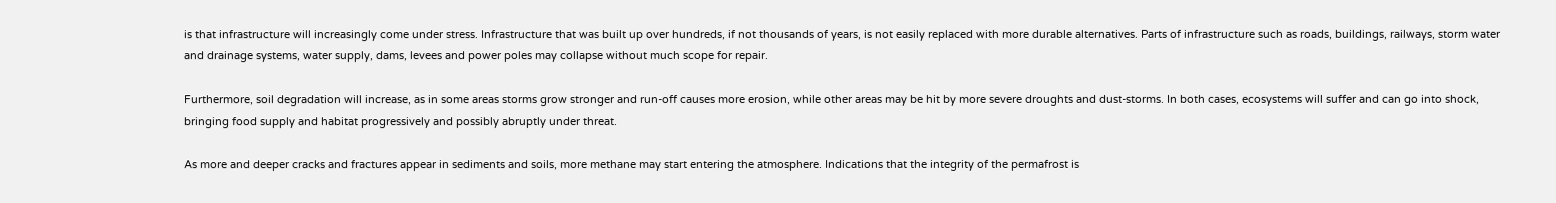is that infrastructure will increasingly come under stress. Infrastructure that was built up over hundreds, if not thousands of years, is not easily replaced with more durable alternatives. Parts of infrastructure such as roads, buildings, railways, storm water and drainage systems, water supply, dams, levees and power poles may collapse without much scope for repair.

Furthermore, soil degradation will increase, as in some areas storms grow stronger and run-off causes more erosion, while other areas may be hit by more severe droughts and dust-storms. In both cases, ecosystems will suffer and can go into shock, bringing food supply and habitat progressively and possibly abruptly under threat.

As more and deeper cracks and fractures appear in sediments and soils, more methane may start entering the atmosphere. Indications that the integrity of the permafrost is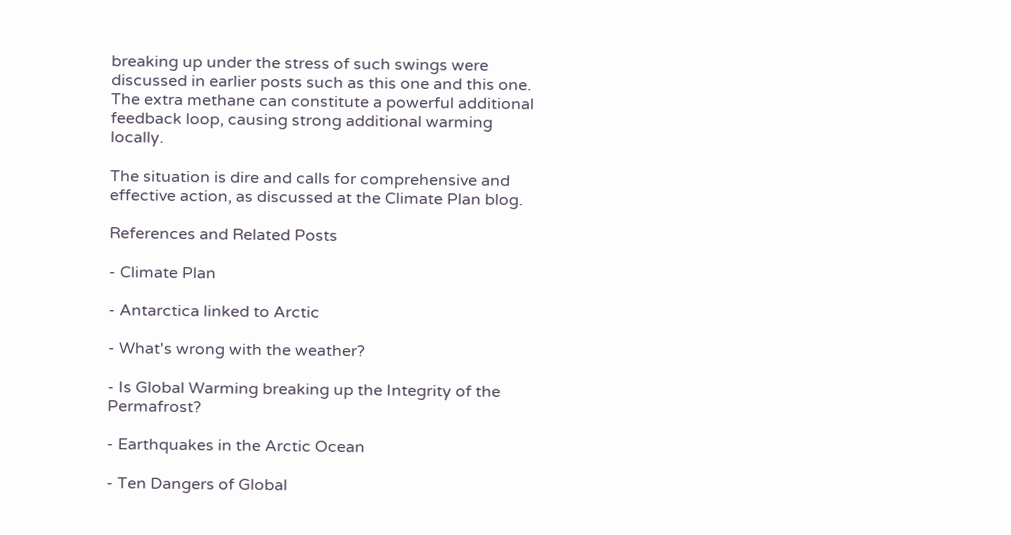breaking up under the stress of such swings were discussed in earlier posts such as this one and this one. The extra methane can constitute a powerful additional feedback loop, causing strong additional warming locally.

The situation is dire and calls for comprehensive and effective action, as discussed at the Climate Plan blog.

References and Related Posts

- Climate Plan

- Antarctica linked to Arctic

- What's wrong with the weather?

- Is Global Warming breaking up the Integrity of the Permafrost?

- Earthquakes in the Arctic Ocean

- Ten Dangers of Global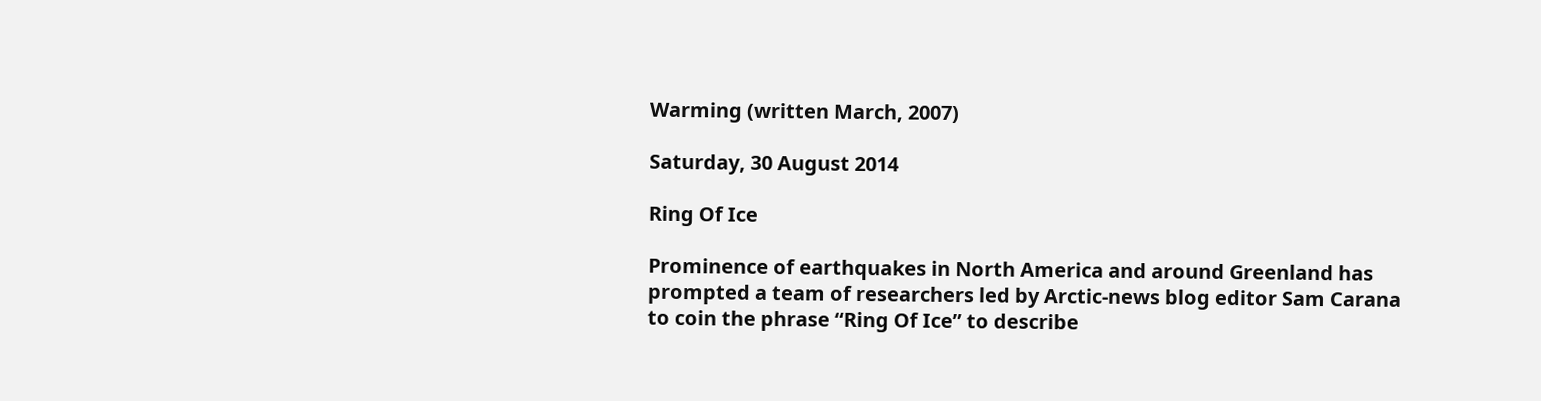Warming (written March, 2007)

Saturday, 30 August 2014

Ring Of Ice

Prominence of earthquakes in North America and around Greenland has prompted a team of researchers led by Arctic-news blog editor Sam Carana to coin the phrase “Ring Of Ice” to describe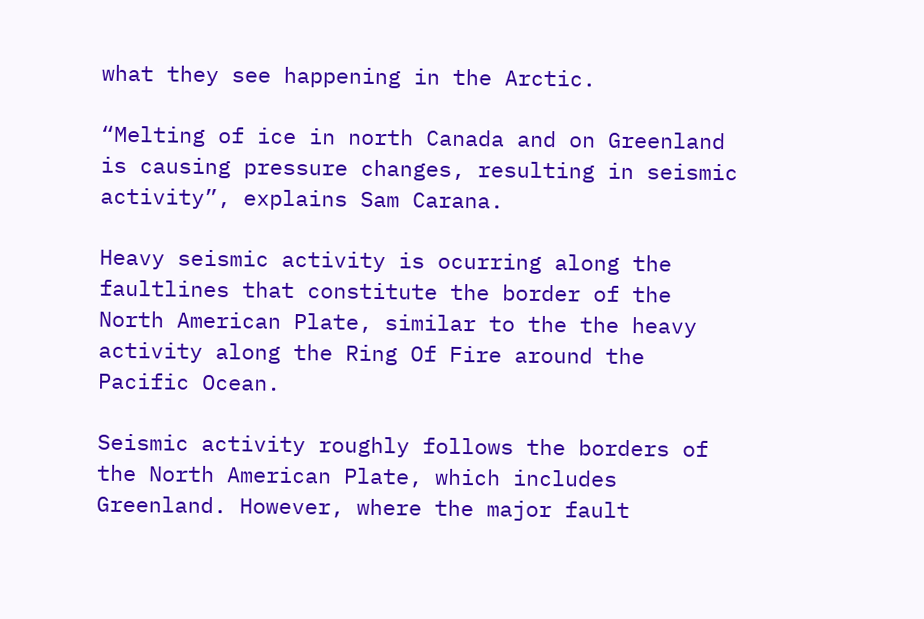what they see happening in the Arctic.

“Melting of ice in north Canada and on Greenland is causing pressure changes, resulting in seismic activity”, explains Sam Carana.

Heavy seismic activity is ocurring along the faultlines that constitute the border of the North American Plate, similar to the the heavy activity along the Ring Of Fire around the Pacific Ocean.

Seismic activity roughly follows the borders of the North American Plate, which includes Greenland. However, where the major fault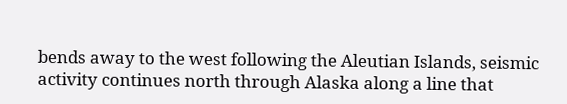bends away to the west following the Aleutian Islands, seismic activity continues north through Alaska along a line that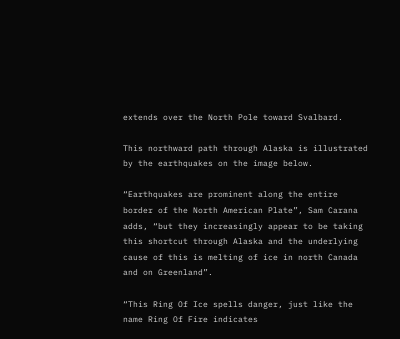extends over the North Pole toward Svalbard.

This northward path through Alaska is illustrated by the earthquakes on the image below.

“Earthquakes are prominent along the entire border of the North American Plate”, Sam Carana adds, “but they increasingly appear to be taking this shortcut through Alaska and the underlying cause of this is melting of ice in north Canada and on Greenland”.

“This Ring Of Ice spells danger, just like the name Ring Of Fire indicates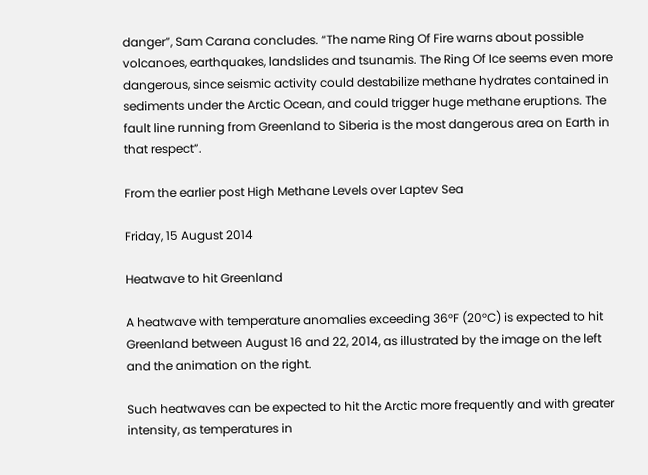danger”, Sam Carana concludes. “The name Ring Of Fire warns about possible volcanoes, earthquakes, landslides and tsunamis. The Ring Of Ice seems even more dangerous, since seismic activity could destabilize methane hydrates contained in sediments under the Arctic Ocean, and could trigger huge methane eruptions. The fault line running from Greenland to Siberia is the most dangerous area on Earth in that respect”.

From the earlier post High Methane Levels over Laptev Sea

Friday, 15 August 2014

Heatwave to hit Greenland

A heatwave with temperature anomalies exceeding 36°F (20°C) is expected to hit Greenland between August 16 and 22, 2014, as illustrated by the image on the left and the animation on the right.

Such heatwaves can be expected to hit the Arctic more frequently and with greater intensity, as temperatures in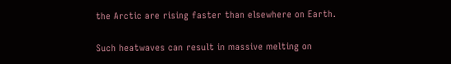the Arctic are rising faster than elsewhere on Earth.

Such heatwaves can result in massive melting on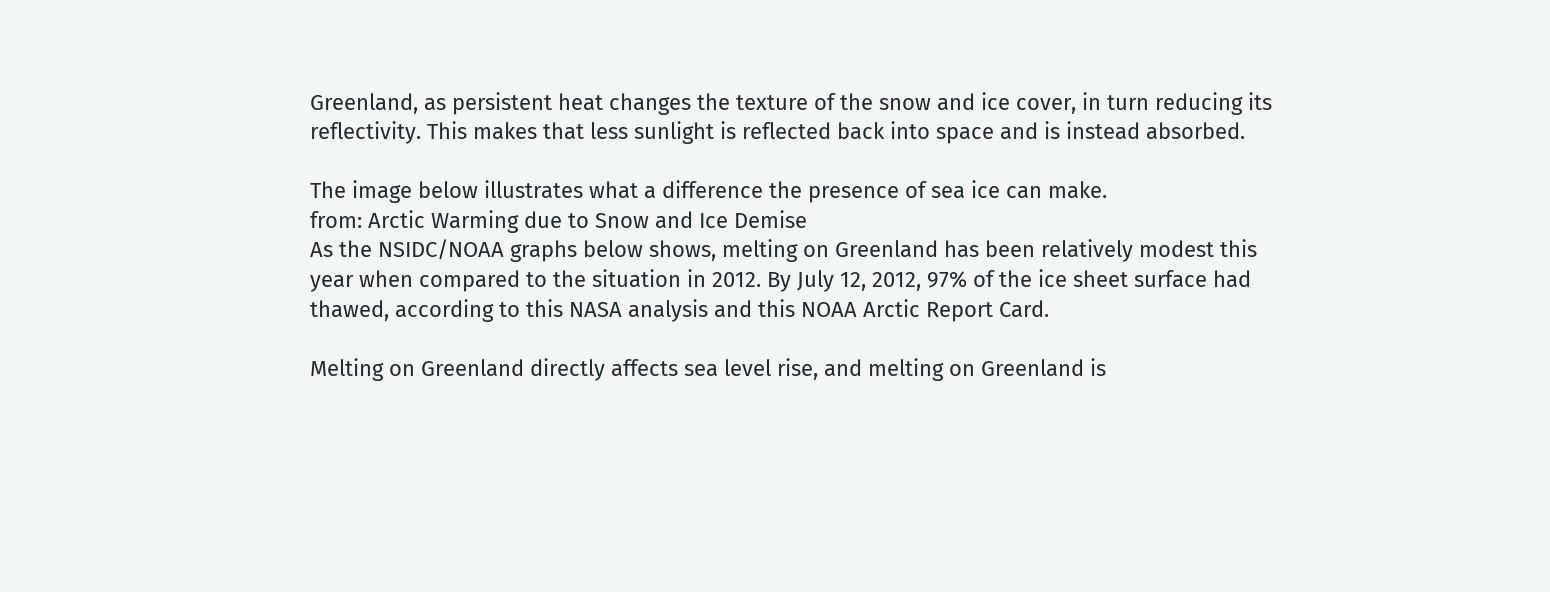Greenland, as persistent heat changes the texture of the snow and ice cover, in turn reducing its reflectivity. This makes that less sunlight is reflected back into space and is instead absorbed.

The image below illustrates what a difference the presence of sea ice can make.
from: Arctic Warming due to Snow and Ice Demise
As the NSIDC/NOAA graphs below shows, melting on Greenland has been relatively modest this year when compared to the situation in 2012. By July 12, 2012, 97% of the ice sheet surface had thawed, according to this NASA analysis and this NOAA Arctic Report Card.

Melting on Greenland directly affects sea level rise, and melting on Greenland is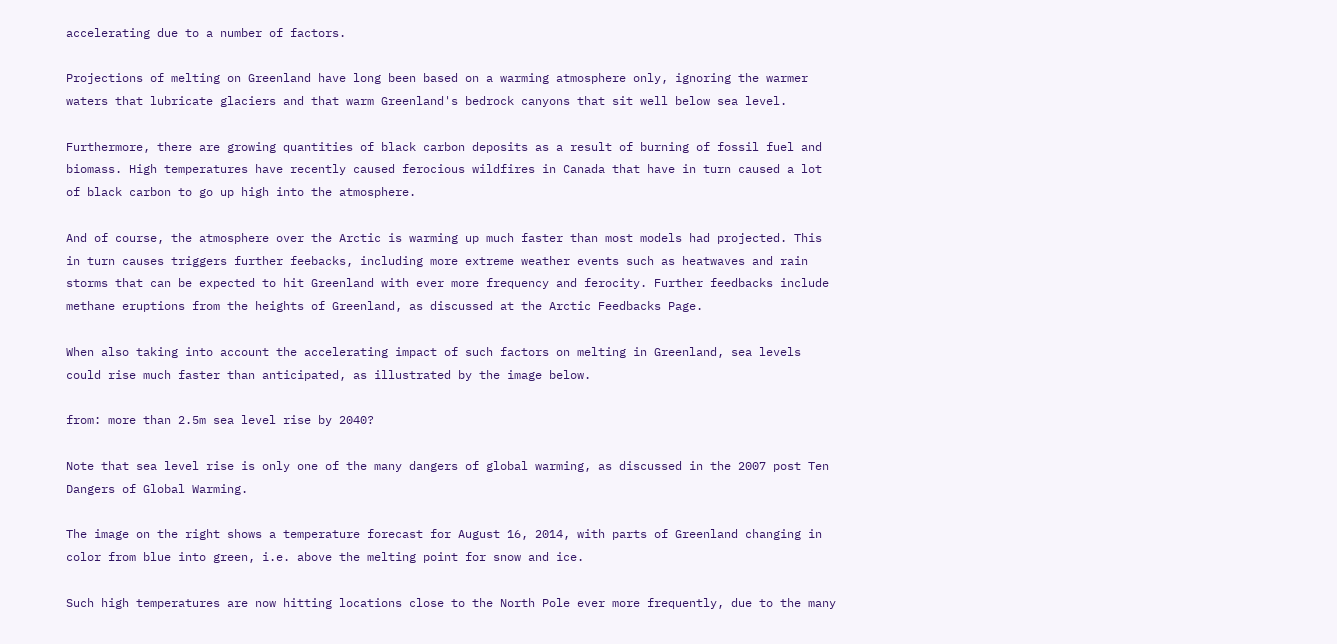accelerating due to a number of factors.

Projections of melting on Greenland have long been based on a warming atmosphere only, ignoring the warmer waters that lubricate glaciers and that warm Greenland's bedrock canyons that sit well below sea level.

Furthermore, there are growing quantities of black carbon deposits as a result of burning of fossil fuel and biomass. High temperatures have recently caused ferocious wildfires in Canada that have in turn caused a lot of black carbon to go up high into the atmosphere.

And of course, the atmosphere over the Arctic is warming up much faster than most models had projected. This in turn causes triggers further feebacks, including more extreme weather events such as heatwaves and rain storms that can be expected to hit Greenland with ever more frequency and ferocity. Further feedbacks include methane eruptions from the heights of Greenland, as discussed at the Arctic Feedbacks Page.

When also taking into account the accelerating impact of such factors on melting in Greenland, sea levels could rise much faster than anticipated, as illustrated by the image below.

from: more than 2.5m sea level rise by 2040?

Note that sea level rise is only one of the many dangers of global warming, as discussed in the 2007 post Ten Dangers of Global Warming.

The image on the right shows a temperature forecast for August 16, 2014, with parts of Greenland changing in color from blue into green, i.e. above the melting point for snow and ice.

Such high temperatures are now hitting locations close to the North Pole ever more frequently, due to the many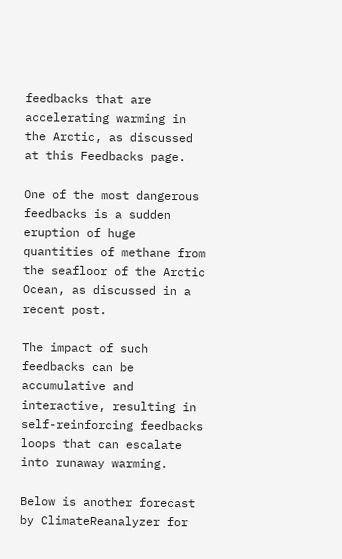feedbacks that are accelerating warming in the Arctic, as discussed at this Feedbacks page.

One of the most dangerous feedbacks is a sudden eruption of huge quantities of methane from the seafloor of the Arctic Ocean, as discussed in a recent post.

The impact of such feedbacks can be accumulative and interactive, resulting in self-reinforcing feedbacks loops that can escalate into runaway warming.

Below is another forecast by ClimateReanalyzer for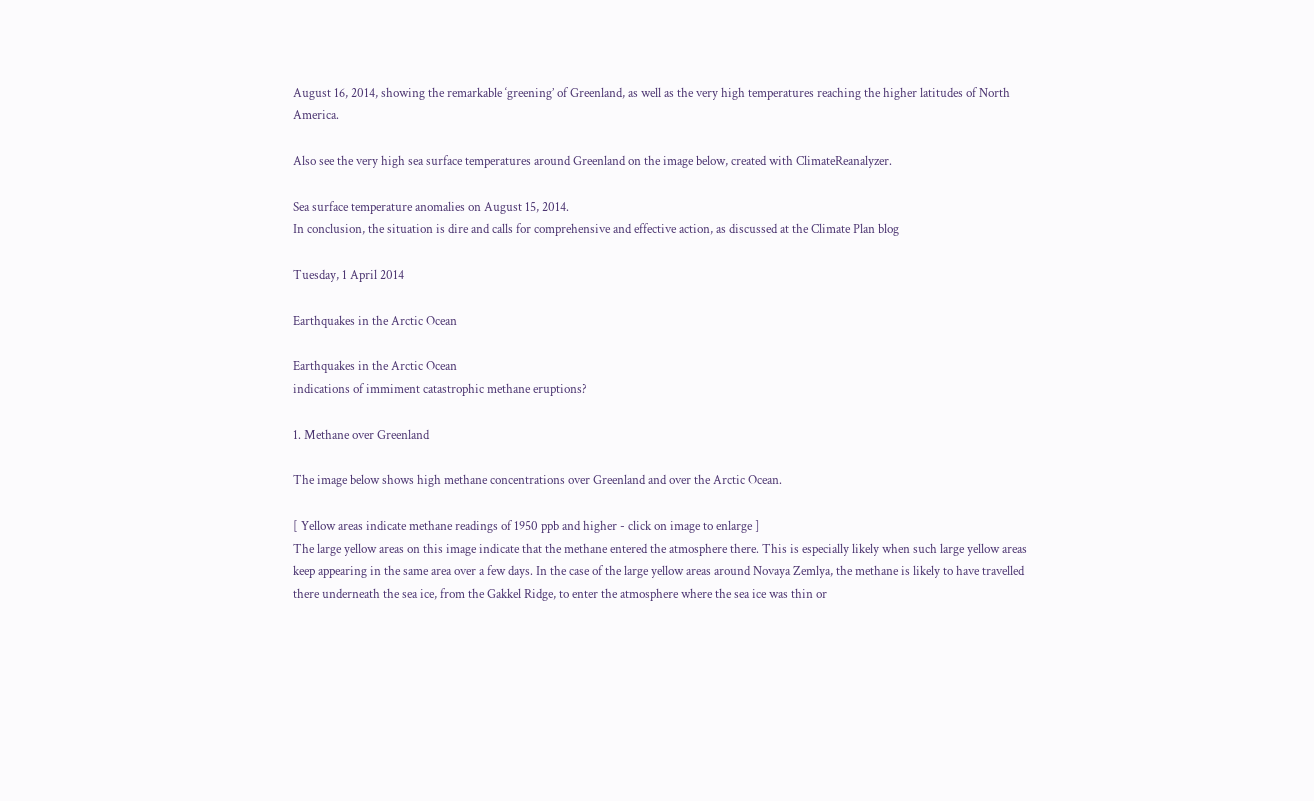August 16, 2014, showing the remarkable ‘greening’ of Greenland, as well as the very high temperatures reaching the higher latitudes of North America.

Also see the very high sea surface temperatures around Greenland on the image below, created with ClimateReanalyzer.

Sea surface temperature anomalies on August 15, 2014.
In conclusion, the situation is dire and calls for comprehensive and effective action, as discussed at the Climate Plan blog

Tuesday, 1 April 2014

Earthquakes in the Arctic Ocean

Earthquakes in the Arctic Ocean
indications of immiment catastrophic methane eruptions?

1. Methane over Greenland

The image below shows high methane concentrations over Greenland and over the Arctic Ocean.

[ Yellow areas indicate methane readings of 1950 ppb and higher - click on image to enlarge ]
The large yellow areas on this image indicate that the methane entered the atmosphere there. This is especially likely when such large yellow areas keep appearing in the same area over a few days. In the case of the large yellow areas around Novaya Zemlya, the methane is likely to have travelled there underneath the sea ice, from the Gakkel Ridge, to enter the atmosphere where the sea ice was thin or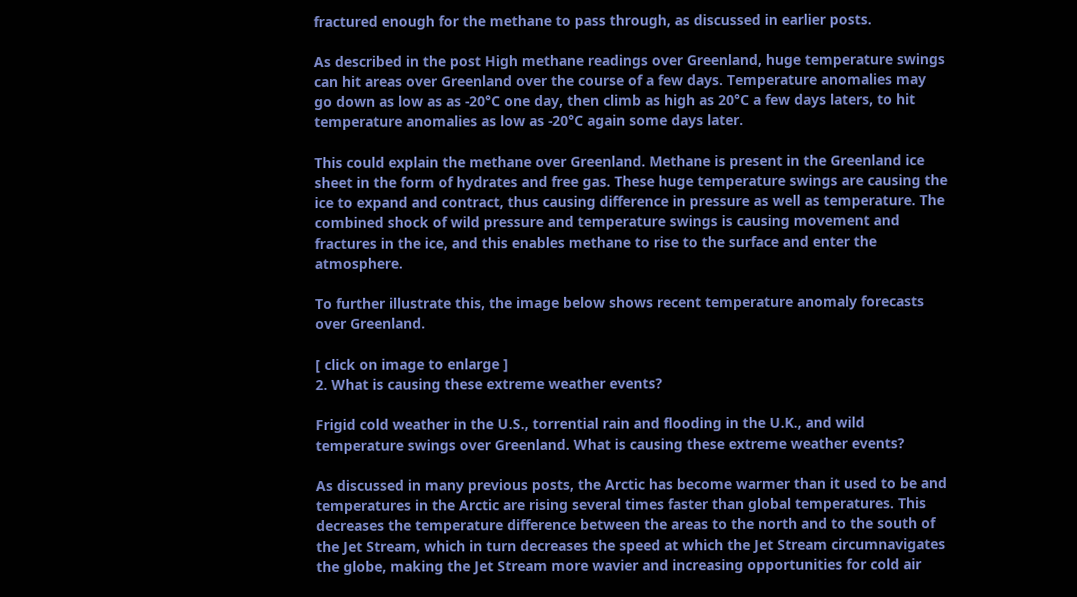fractured enough for the methane to pass through, as discussed in earlier posts.

As described in the post High methane readings over Greenland, huge temperature swings can hit areas over Greenland over the course of a few days. Temperature anomalies may go down as low as as -20°C one day, then climb as high as 20°C a few days laters, to hit temperature anomalies as low as -20°C again some days later.

This could explain the methane over Greenland. Methane is present in the Greenland ice sheet in the form of hydrates and free gas. These huge temperature swings are causing the ice to expand and contract, thus causing difference in pressure as well as temperature. The combined shock of wild pressure and temperature swings is causing movement and fractures in the ice, and this enables methane to rise to the surface and enter the atmosphere.

To further illustrate this, the image below shows recent temperature anomaly forecasts over Greenland.

[ click on image to enlarge ]
2. What is causing these extreme weather events?

Frigid cold weather in the U.S., torrential rain and flooding in the U.K., and wild temperature swings over Greenland. What is causing these extreme weather events?

As discussed in many previous posts, the Arctic has become warmer than it used to be and temperatures in the Arctic are rising several times faster than global temperatures. This decreases the temperature difference between the areas to the north and to the south of the Jet Stream, which in turn decreases the speed at which the Jet Stream circumnavigates the globe, making the Jet Stream more wavier and increasing opportunities for cold air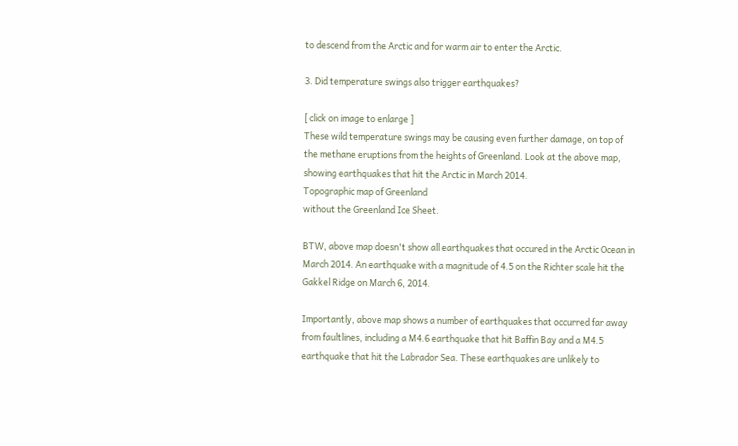to descend from the Arctic and for warm air to enter the Arctic.

3. Did temperature swings also trigger earthquakes?

[ click on image to enlarge ]
These wild temperature swings may be causing even further damage, on top of the methane eruptions from the heights of Greenland. Look at the above map, showing earthquakes that hit the Arctic in March 2014.
Topographic map of Greenland
without the Greenland Ice Sheet.

BTW, above map doesn't show all earthquakes that occured in the Arctic Ocean in March 2014. An earthquake with a magnitude of 4.5 on the Richter scale hit the Gakkel Ridge on March 6, 2014.

Importantly, above map shows a number of earthquakes that occurred far away from faultlines, including a M4.6 earthquake that hit Baffin Bay and a M4.5 earthquake that hit the Labrador Sea. These earthquakes are unlikely to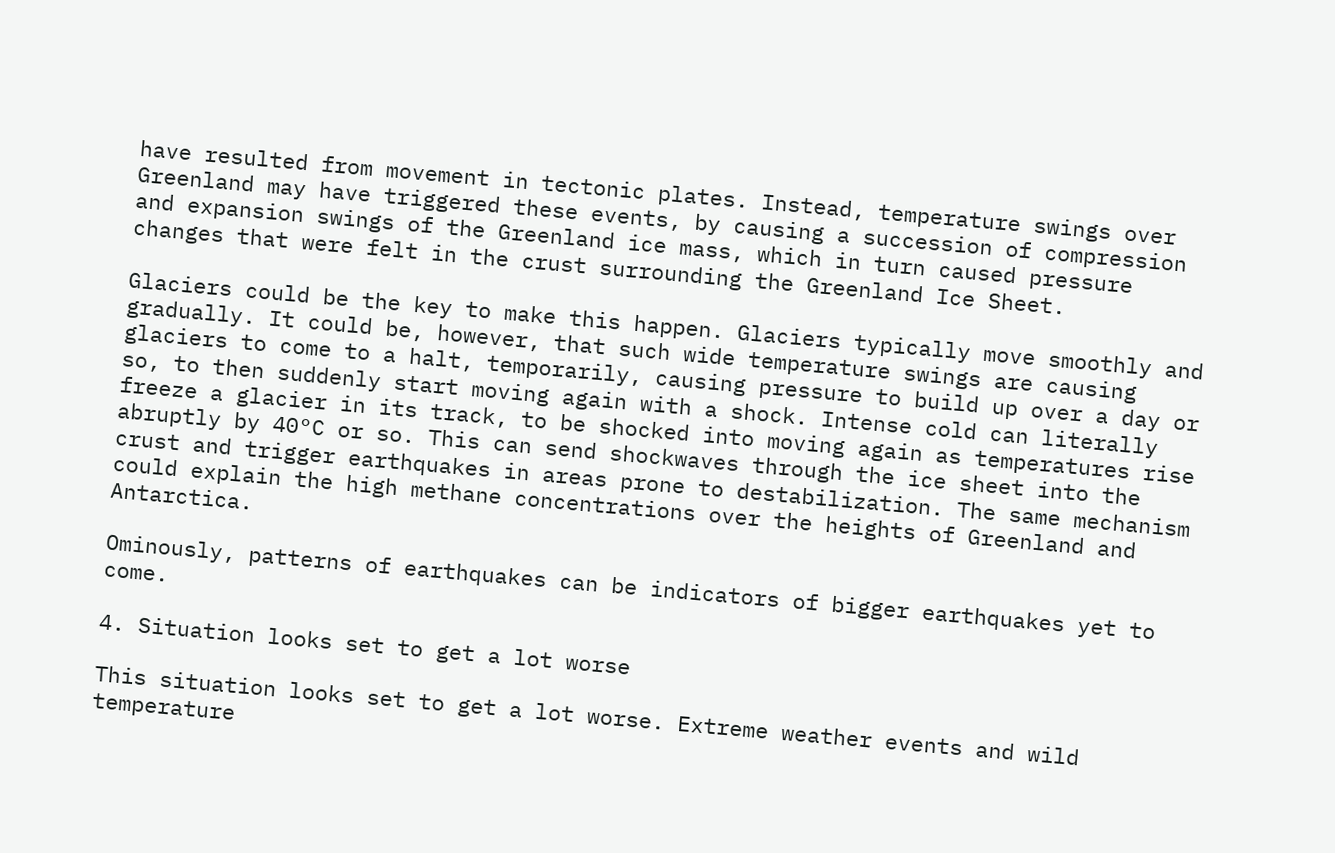have resulted from movement in tectonic plates. Instead, temperature swings over Greenland may have triggered these events, by causing a succession of compression and expansion swings of the Greenland ice mass, which in turn caused pressure changes that were felt in the crust surrounding the Greenland Ice Sheet.

Glaciers could be the key to make this happen. Glaciers typically move smoothly and gradually. It could be, however, that such wide temperature swings are causing glaciers to come to a halt, temporarily, causing pressure to build up over a day or so, to then suddenly start moving again with a shock. Intense cold can literally freeze a glacier in its track, to be shocked into moving again as temperatures rise abruptly by 40°C or so. This can send shockwaves through the ice sheet into the crust and trigger earthquakes in areas prone to destabilization. The same mechanism could explain the high methane concentrations over the heights of Greenland and Antarctica.

Ominously, patterns of earthquakes can be indicators of bigger earthquakes yet to come.

4. Situation looks set to get a lot worse

This situation looks set to get a lot worse. Extreme weather events and wild temperature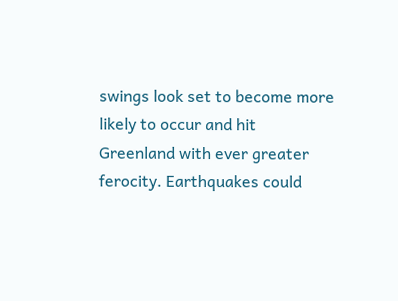swings look set to become more likely to occur and hit Greenland with ever greater ferocity. Earthquakes could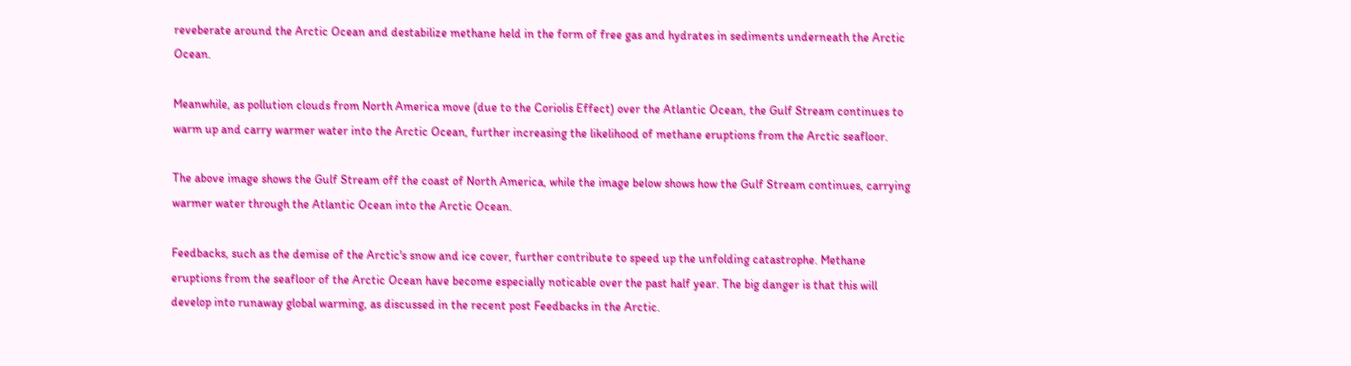reveberate around the Arctic Ocean and destabilize methane held in the form of free gas and hydrates in sediments underneath the Arctic Ocean.

Meanwhile, as pollution clouds from North America move (due to the Coriolis Effect) over the Atlantic Ocean, the Gulf Stream continues to warm up and carry warmer water into the Arctic Ocean, further increasing the likelihood of methane eruptions from the Arctic seafloor.

The above image shows the Gulf Stream off the coast of North America, while the image below shows how the Gulf Stream continues, carrying warmer water through the Atlantic Ocean into the Arctic Ocean.

Feedbacks, such as the demise of the Arctic's snow and ice cover, further contribute to speed up the unfolding catastrophe. Methane eruptions from the seafloor of the Arctic Ocean have become especially noticable over the past half year. The big danger is that this will develop into runaway global warming, as discussed in the recent post Feedbacks in the Arctic.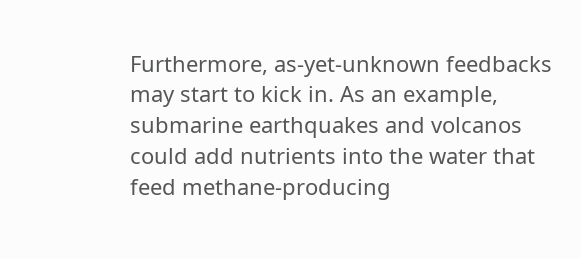Furthermore, as-yet-unknown feedbacks may start to kick in. As an example, submarine earthquakes and volcanos could add nutrients into the water that feed methane-producing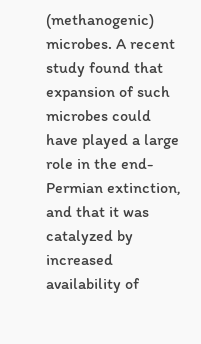(methanogenic) microbes. A recent study found that expansion of such microbes could have played a large role in the end-Permian extinction, and that it was catalyzed by increased availability of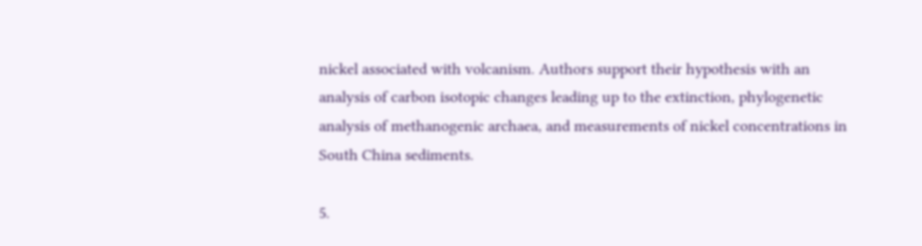nickel associated with volcanism. Authors support their hypothesis with an analysis of carbon isotopic changes leading up to the extinction, phylogenetic analysis of methanogenic archaea, and measurements of nickel concentrations in South China sediments.

5.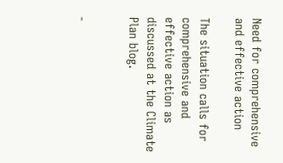Need for comprehensive and effective action

The situation calls for comprehensive and effective action as discussed at the Climate Plan blog.


-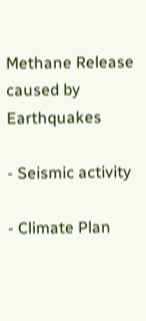Methane Release caused by Earthquakes

- Seismic activity

- Climate Plan